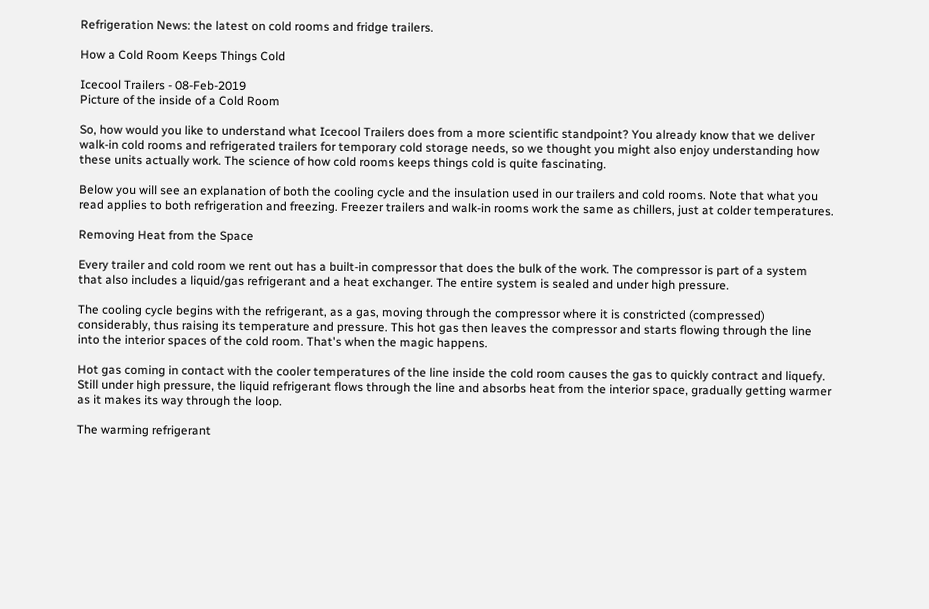Refrigeration News: the latest on cold rooms and fridge trailers.

How a Cold Room Keeps Things Cold

Icecool Trailers - 08-Feb-2019
Picture of the inside of a Cold Room

So, how would you like to understand what Icecool Trailers does from a more scientific standpoint? You already know that we deliver walk-in cold rooms and refrigerated trailers for temporary cold storage needs, so we thought you might also enjoy understanding how these units actually work. The science of how cold rooms keeps things cold is quite fascinating.

Below you will see an explanation of both the cooling cycle and the insulation used in our trailers and cold rooms. Note that what you read applies to both refrigeration and freezing. Freezer trailers and walk-in rooms work the same as chillers, just at colder temperatures.

Removing Heat from the Space

Every trailer and cold room we rent out has a built-in compressor that does the bulk of the work. The compressor is part of a system that also includes a liquid/gas refrigerant and a heat exchanger. The entire system is sealed and under high pressure.

The cooling cycle begins with the refrigerant, as a gas, moving through the compressor where it is constricted (compressed) considerably, thus raising its temperature and pressure. This hot gas then leaves the compressor and starts flowing through the line into the interior spaces of the cold room. That's when the magic happens.

Hot gas coming in contact with the cooler temperatures of the line inside the cold room causes the gas to quickly contract and liquefy. Still under high pressure, the liquid refrigerant flows through the line and absorbs heat from the interior space, gradually getting warmer as it makes its way through the loop.

The warming refrigerant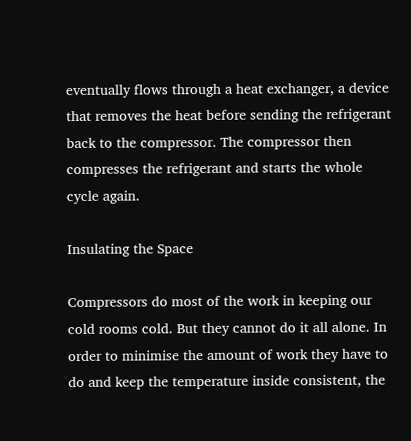eventually flows through a heat exchanger, a device that removes the heat before sending the refrigerant back to the compressor. The compressor then compresses the refrigerant and starts the whole cycle again.

Insulating the Space

Compressors do most of the work in keeping our cold rooms cold. But they cannot do it all alone. In order to minimise the amount of work they have to do and keep the temperature inside consistent, the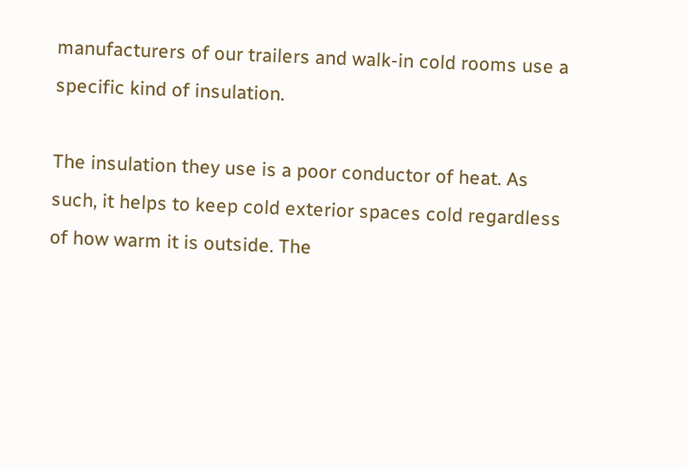manufacturers of our trailers and walk-in cold rooms use a specific kind of insulation.

The insulation they use is a poor conductor of heat. As such, it helps to keep cold exterior spaces cold regardless of how warm it is outside. The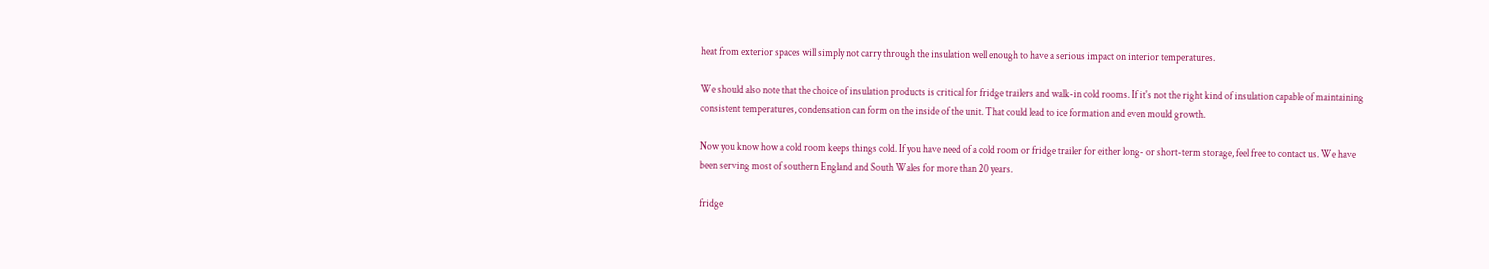heat from exterior spaces will simply not carry through the insulation well enough to have a serious impact on interior temperatures.

We should also note that the choice of insulation products is critical for fridge trailers and walk-in cold rooms. If it's not the right kind of insulation capable of maintaining consistent temperatures, condensation can form on the inside of the unit. That could lead to ice formation and even mould growth.

Now you know how a cold room keeps things cold. If you have need of a cold room or fridge trailer for either long- or short-term storage, feel free to contact us. We have been serving most of southern England and South Wales for more than 20 years.

fridge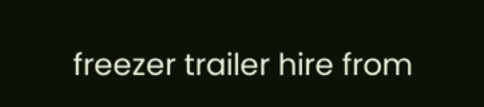freezer trailer hire from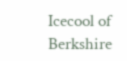Icecool of Berkshire